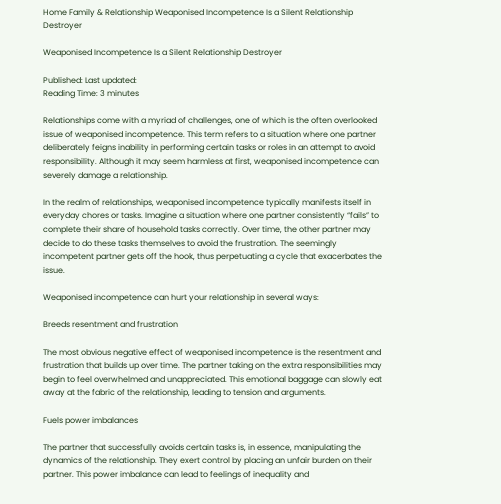Home Family & Relationship Weaponised Incompetence Is a Silent Relationship Destroyer

Weaponised Incompetence Is a Silent Relationship Destroyer

Published: Last updated:
Reading Time: 3 minutes

Relationships come with a myriad of challenges, one of which is the often overlooked issue of weaponised incompetence. This term refers to a situation where one partner deliberately feigns inability in performing certain tasks or roles in an attempt to avoid responsibility. Although it may seem harmless at first, weaponised incompetence can severely damage a relationship.

In the realm of relationships, weaponised incompetence typically manifests itself in everyday chores or tasks. Imagine a situation where one partner consistently “fails” to complete their share of household tasks correctly. Over time, the other partner may decide to do these tasks themselves to avoid the frustration. The seemingly incompetent partner gets off the hook, thus perpetuating a cycle that exacerbates the issue.

Weaponised incompetence can hurt your relationship in several ways:

Breeds resentment and frustration

The most obvious negative effect of weaponised incompetence is the resentment and frustration that builds up over time. The partner taking on the extra responsibilities may begin to feel overwhelmed and unappreciated. This emotional baggage can slowly eat away at the fabric of the relationship, leading to tension and arguments.

Fuels power imbalances

The partner that successfully avoids certain tasks is, in essence, manipulating the dynamics of the relationship. They exert control by placing an unfair burden on their partner. This power imbalance can lead to feelings of inequality and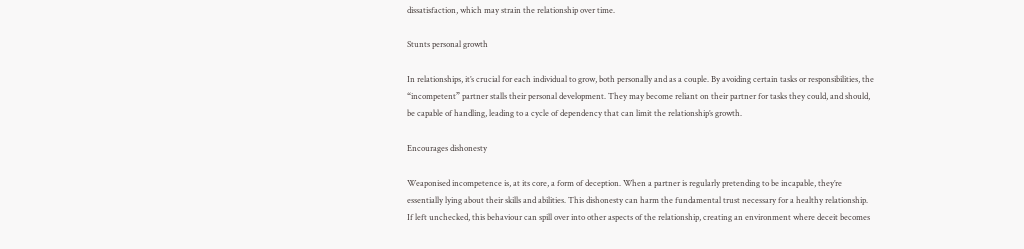dissatisfaction, which may strain the relationship over time.

Stunts personal growth

In relationships, it’s crucial for each individual to grow, both personally and as a couple. By avoiding certain tasks or responsibilities, the “incompetent” partner stalls their personal development. They may become reliant on their partner for tasks they could, and should, be capable of handling, leading to a cycle of dependency that can limit the relationship’s growth.

Encourages dishonesty

Weaponised incompetence is, at its core, a form of deception. When a partner is regularly pretending to be incapable, they’re essentially lying about their skills and abilities. This dishonesty can harm the fundamental trust necessary for a healthy relationship. If left unchecked, this behaviour can spill over into other aspects of the relationship, creating an environment where deceit becomes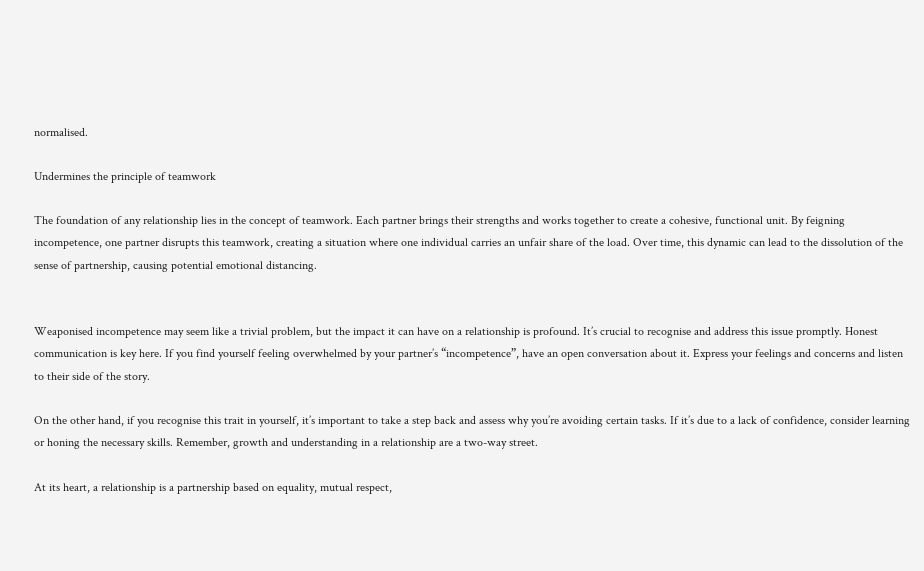normalised.

Undermines the principle of teamwork

The foundation of any relationship lies in the concept of teamwork. Each partner brings their strengths and works together to create a cohesive, functional unit. By feigning incompetence, one partner disrupts this teamwork, creating a situation where one individual carries an unfair share of the load. Over time, this dynamic can lead to the dissolution of the sense of partnership, causing potential emotional distancing.


Weaponised incompetence may seem like a trivial problem, but the impact it can have on a relationship is profound. It’s crucial to recognise and address this issue promptly. Honest communication is key here. If you find yourself feeling overwhelmed by your partner’s “incompetence”, have an open conversation about it. Express your feelings and concerns and listen to their side of the story.

On the other hand, if you recognise this trait in yourself, it’s important to take a step back and assess why you’re avoiding certain tasks. If it’s due to a lack of confidence, consider learning or honing the necessary skills. Remember, growth and understanding in a relationship are a two-way street.

At its heart, a relationship is a partnership based on equality, mutual respect,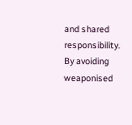and shared responsibility. By avoiding weaponised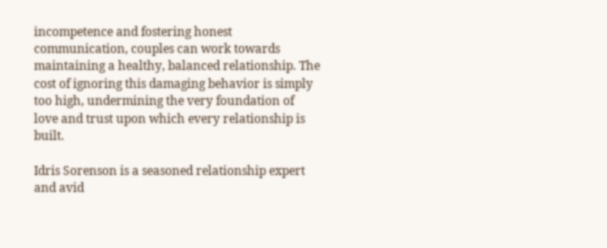incompetence and fostering honest communication, couples can work towards maintaining a healthy, balanced relationship. The cost of ignoring this damaging behavior is simply too high, undermining the very foundation of love and trust upon which every relationship is built.

Idris Sorenson is a seasoned relationship expert and avid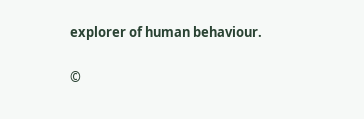explorer of human behaviour.

©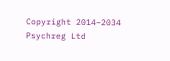Copyright 2014–2034 Psychreg Ltd